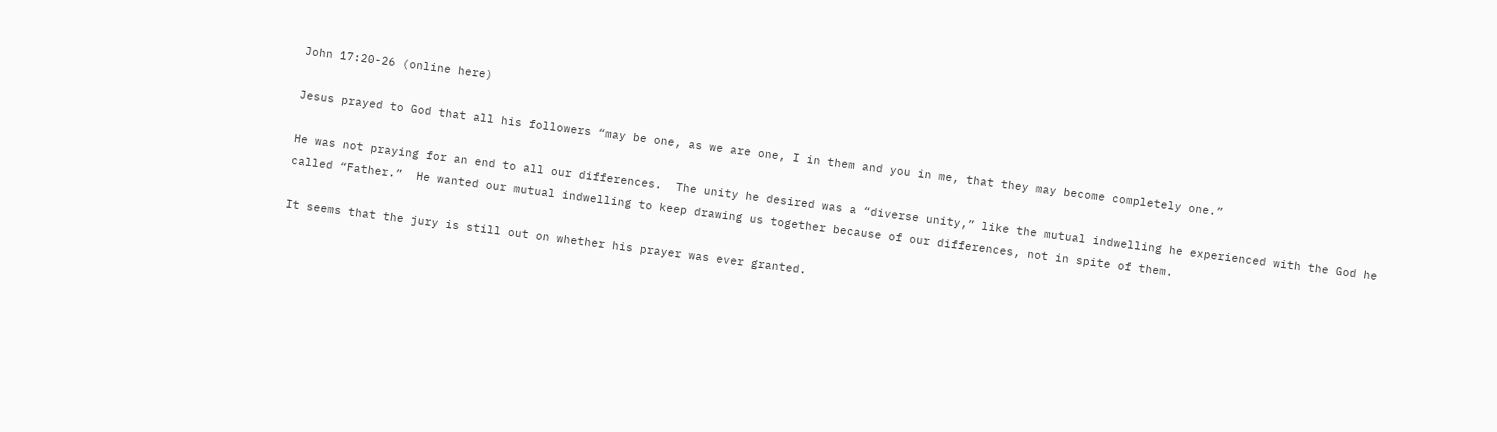John 17:20-26 (online here)

Jesus prayed to God that all his followers “may be one, as we are one, I in them and you in me, that they may become completely one.”

He was not praying for an end to all our differences.  The unity he desired was a “diverse unity,” like the mutual indwelling he experienced with the God he called “Father.”  He wanted our mutual indwelling to keep drawing us together because of our differences, not in spite of them.

It seems that the jury is still out on whether his prayer was ever granted.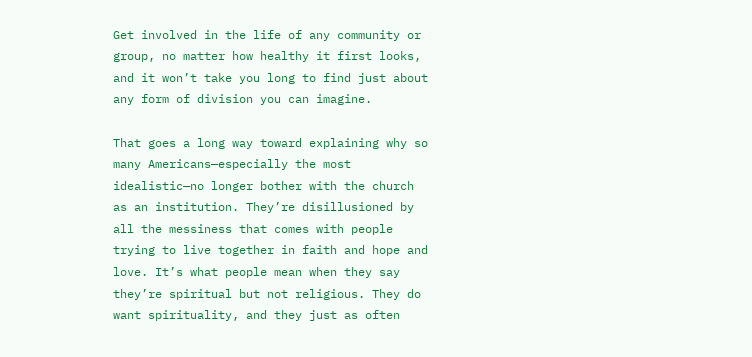Get involved in the life of any community or group, no matter how healthy it first looks, and it won’t take you long to find just about any form of division you can imagine.

That goes a long way toward explaining why so many Americans—especially the most idealistic—no longer bother with the church as an institution. They’re disillusioned by all the messiness that comes with people trying to live together in faith and hope and love. It’s what people mean when they say they’re spiritual but not religious. They do want spirituality, and they just as often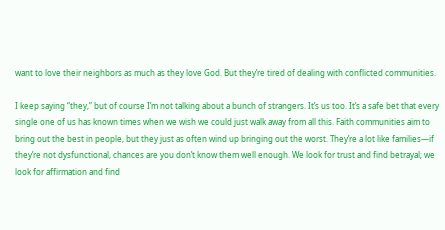want to love their neighbors as much as they love God. But they’re tired of dealing with conflicted communities.

I keep saying “they,” but of course I’m not talking about a bunch of strangers. It’s us too. It’s a safe bet that every single one of us has known times when we wish we could just walk away from all this. Faith communities aim to bring out the best in people, but they just as often wind up bringing out the worst. They’re a lot like families—if they’re not dysfunctional, chances are you don’t know them well enough. We look for trust and find betrayal; we look for affirmation and find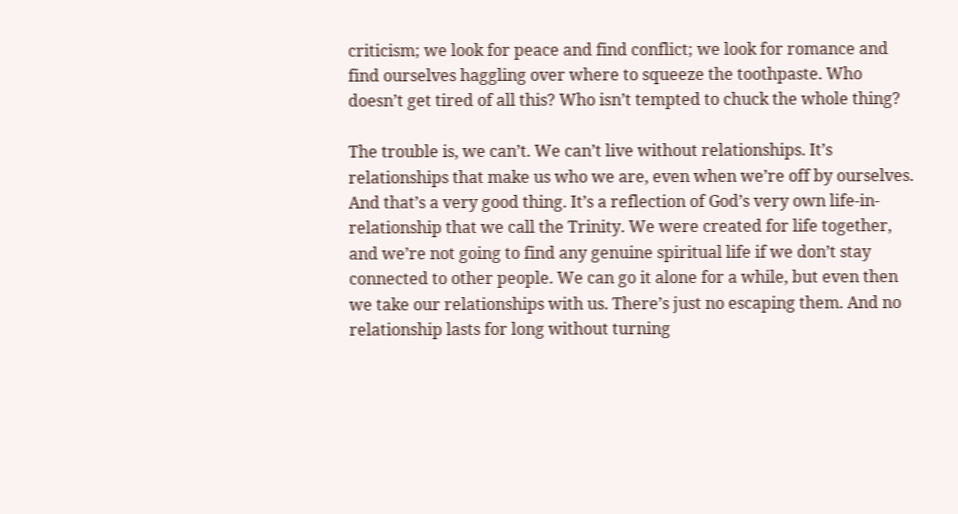criticism; we look for peace and find conflict; we look for romance and find ourselves haggling over where to squeeze the toothpaste. Who doesn’t get tired of all this? Who isn’t tempted to chuck the whole thing?

The trouble is, we can’t. We can’t live without relationships. It’s relationships that make us who we are, even when we’re off by ourselves. And that’s a very good thing. It’s a reflection of God’s very own life-in-relationship that we call the Trinity. We were created for life together, and we’re not going to find any genuine spiritual life if we don’t stay connected to other people. We can go it alone for a while, but even then we take our relationships with us. There’s just no escaping them. And no relationship lasts for long without turning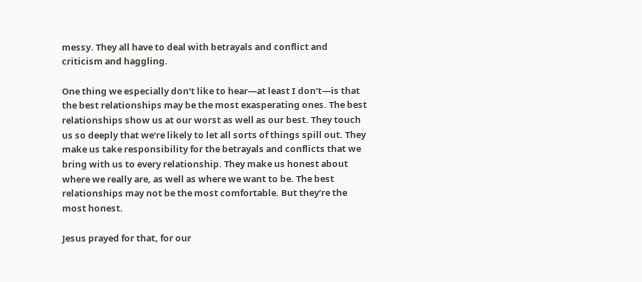messy. They all have to deal with betrayals and conflict and criticism and haggling.

One thing we especially don’t like to hear—at least I don’t—is that the best relationships may be the most exasperating ones. The best relationships show us at our worst as well as our best. They touch us so deeply that we’re likely to let all sorts of things spill out. They make us take responsibility for the betrayals and conflicts that we bring with us to every relationship. They make us honest about where we really are, as well as where we want to be. The best relationships may not be the most comfortable. But they’re the most honest.

Jesus prayed for that, for our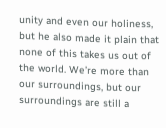unity and even our holiness, but he also made it plain that none of this takes us out of the world. We’re more than our surroundings, but our surroundings are still a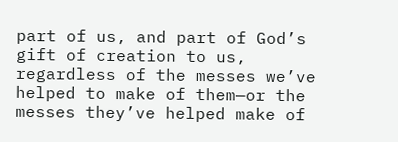part of us, and part of God’s gift of creation to us, regardless of the messes we’ve helped to make of them—or the messes they’ve helped make of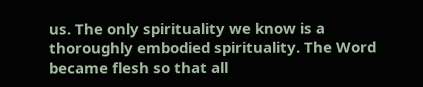us. The only spirituality we know is a thoroughly embodied spirituality. The Word became flesh so that all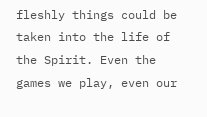fleshly things could be taken into the life of the Spirit. Even the games we play, even our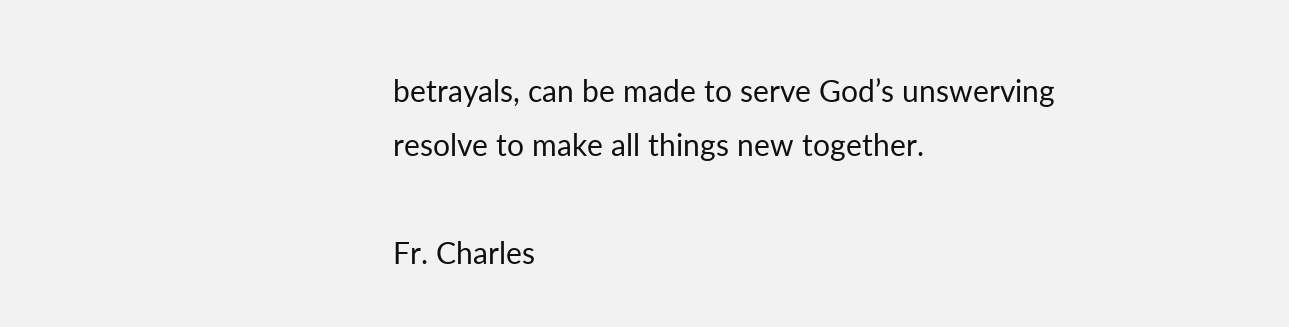betrayals, can be made to serve God’s unswerving resolve to make all things new together.

Fr. Charles